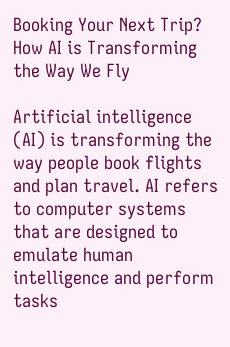Booking Your Next Trip? How AI is Transforming the Way We Fly

Artificial intelligence (AI) is transforming the way people book flights and plan travel. AI refers to computer systems that are designed to emulate human intelligence and perform tasks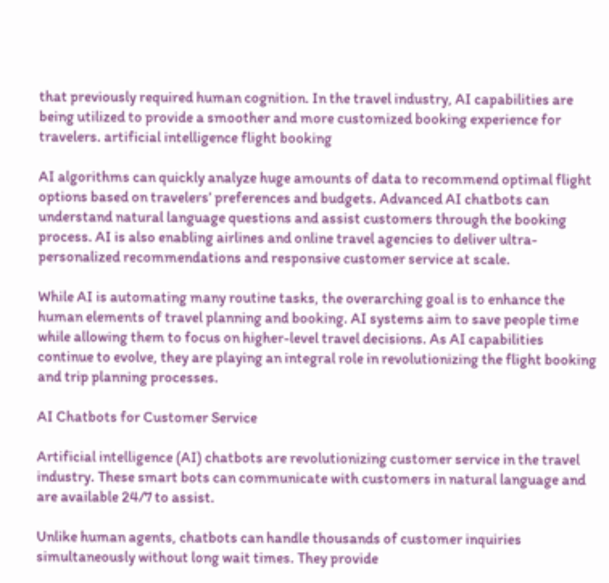that previously required human cognition. In the travel industry, AI capabilities are being utilized to provide a smoother and more customized booking experience for travelers. artificial intelligence flight booking

AI algorithms can quickly analyze huge amounts of data to recommend optimal flight options based on travelers’ preferences and budgets. Advanced AI chatbots can understand natural language questions and assist customers through the booking process. AI is also enabling airlines and online travel agencies to deliver ultra-personalized recommendations and responsive customer service at scale.

While AI is automating many routine tasks, the overarching goal is to enhance the human elements of travel planning and booking. AI systems aim to save people time while allowing them to focus on higher-level travel decisions. As AI capabilities continue to evolve, they are playing an integral role in revolutionizing the flight booking and trip planning processes.

AI Chatbots for Customer Service

Artificial intelligence (AI) chatbots are revolutionizing customer service in the travel industry. These smart bots can communicate with customers in natural language and are available 24/7 to assist.

Unlike human agents, chatbots can handle thousands of customer inquiries simultaneously without long wait times. They provide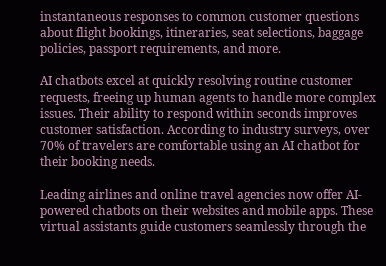instantaneous responses to common customer questions about flight bookings, itineraries, seat selections, baggage policies, passport requirements, and more.

AI chatbots excel at quickly resolving routine customer requests, freeing up human agents to handle more complex issues. Their ability to respond within seconds improves customer satisfaction. According to industry surveys, over 70% of travelers are comfortable using an AI chatbot for their booking needs.

Leading airlines and online travel agencies now offer AI-powered chatbots on their websites and mobile apps. These virtual assistants guide customers seamlessly through the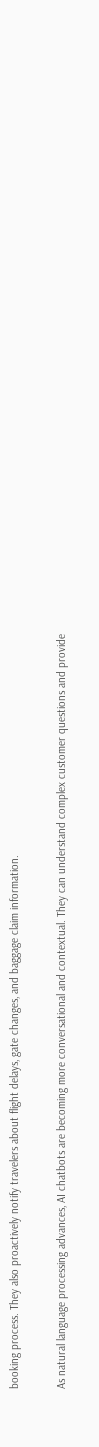booking process. They also proactively notify travelers about flight delays, gate changes, and baggage claim information.

As natural language processing advances, AI chatbots are becoming more conversational and contextual. They can understand complex customer questions and provide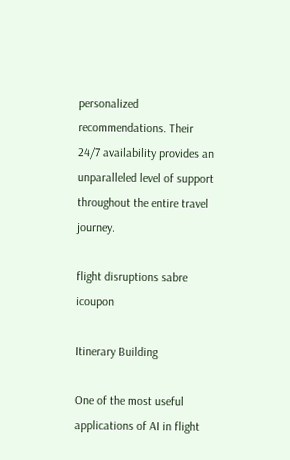personalized recommendations. Their 24/7 availability provides an unparalleled level of support throughout the entire travel journey.

flight disruptions sabre icoupon

Itinerary Building

One of the most useful applications of AI in flight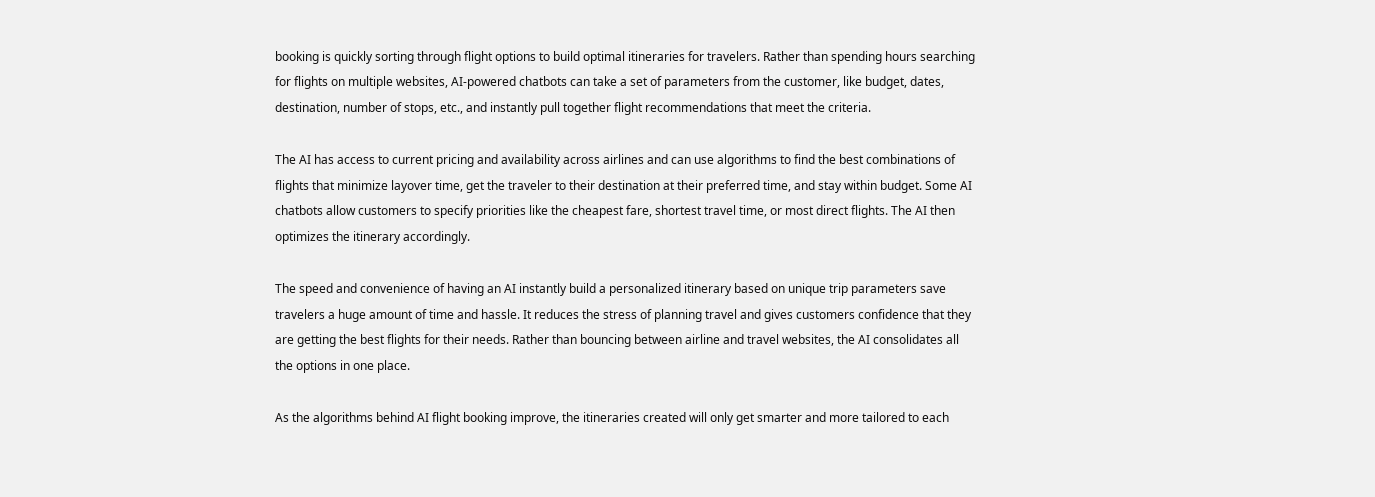booking is quickly sorting through flight options to build optimal itineraries for travelers. Rather than spending hours searching for flights on multiple websites, AI-powered chatbots can take a set of parameters from the customer, like budget, dates, destination, number of stops, etc., and instantly pull together flight recommendations that meet the criteria.

The AI has access to current pricing and availability across airlines and can use algorithms to find the best combinations of flights that minimize layover time, get the traveler to their destination at their preferred time, and stay within budget. Some AI chatbots allow customers to specify priorities like the cheapest fare, shortest travel time, or most direct flights. The AI then optimizes the itinerary accordingly.

The speed and convenience of having an AI instantly build a personalized itinerary based on unique trip parameters save travelers a huge amount of time and hassle. It reduces the stress of planning travel and gives customers confidence that they are getting the best flights for their needs. Rather than bouncing between airline and travel websites, the AI consolidates all the options in one place.

As the algorithms behind AI flight booking improve, the itineraries created will only get smarter and more tailored to each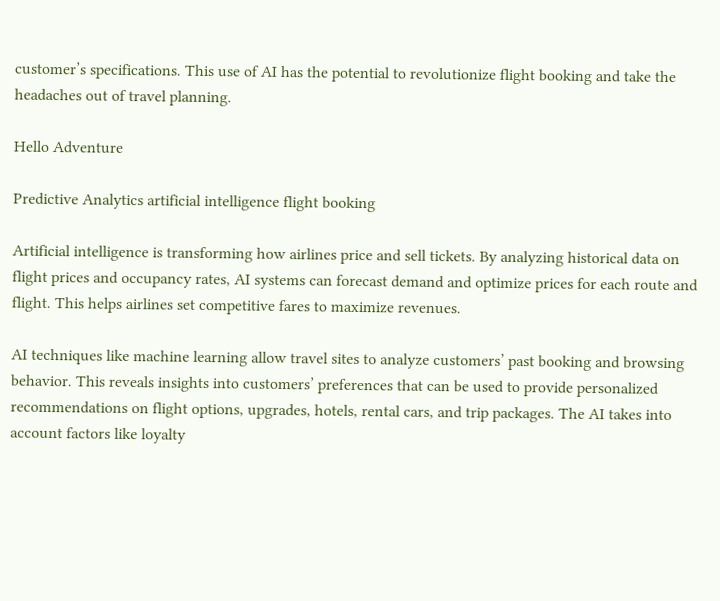customer’s specifications. This use of AI has the potential to revolutionize flight booking and take the headaches out of travel planning.

Hello Adventure

Predictive Analytics artificial intelligence flight booking

Artificial intelligence is transforming how airlines price and sell tickets. By analyzing historical data on flight prices and occupancy rates, AI systems can forecast demand and optimize prices for each route and flight. This helps airlines set competitive fares to maximize revenues.

AI techniques like machine learning allow travel sites to analyze customers’ past booking and browsing behavior. This reveals insights into customers’ preferences that can be used to provide personalized recommendations on flight options, upgrades, hotels, rental cars, and trip packages. The AI takes into account factors like loyalty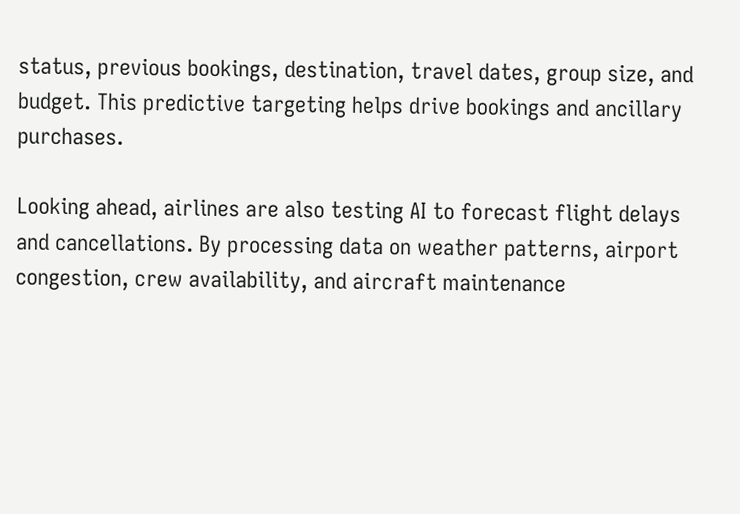status, previous bookings, destination, travel dates, group size, and budget. This predictive targeting helps drive bookings and ancillary purchases.

Looking ahead, airlines are also testing AI to forecast flight delays and cancellations. By processing data on weather patterns, airport congestion, crew availability, and aircraft maintenance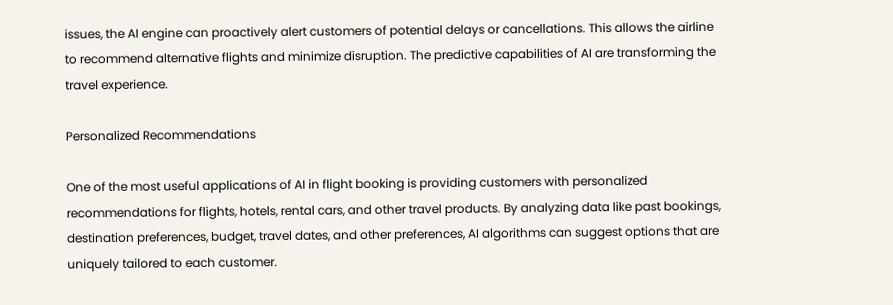issues, the AI engine can proactively alert customers of potential delays or cancellations. This allows the airline to recommend alternative flights and minimize disruption. The predictive capabilities of AI are transforming the travel experience.

Personalized Recommendations

One of the most useful applications of AI in flight booking is providing customers with personalized recommendations for flights, hotels, rental cars, and other travel products. By analyzing data like past bookings, destination preferences, budget, travel dates, and other preferences, AI algorithms can suggest options that are uniquely tailored to each customer.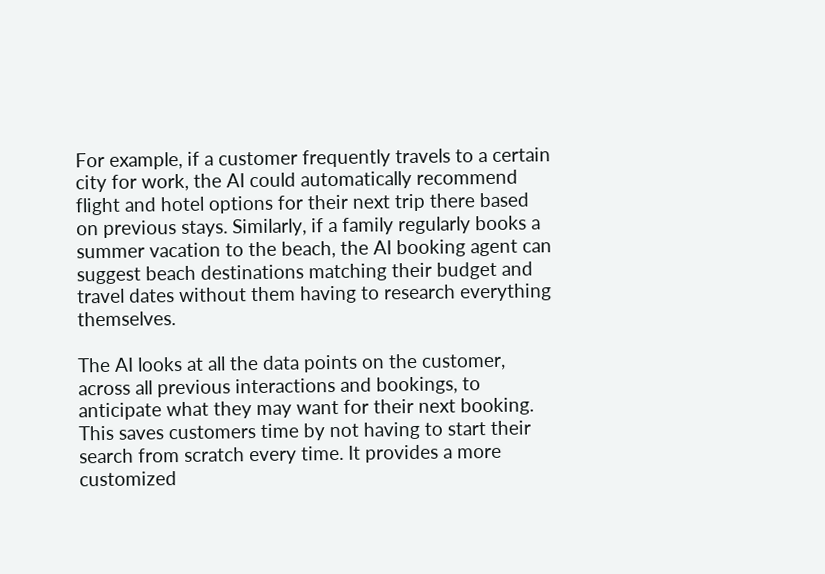For example, if a customer frequently travels to a certain city for work, the AI could automatically recommend flight and hotel options for their next trip there based on previous stays. Similarly, if a family regularly books a summer vacation to the beach, the AI booking agent can suggest beach destinations matching their budget and travel dates without them having to research everything themselves.

The AI looks at all the data points on the customer, across all previous interactions and bookings, to anticipate what they may want for their next booking. This saves customers time by not having to start their search from scratch every time. It provides a more customized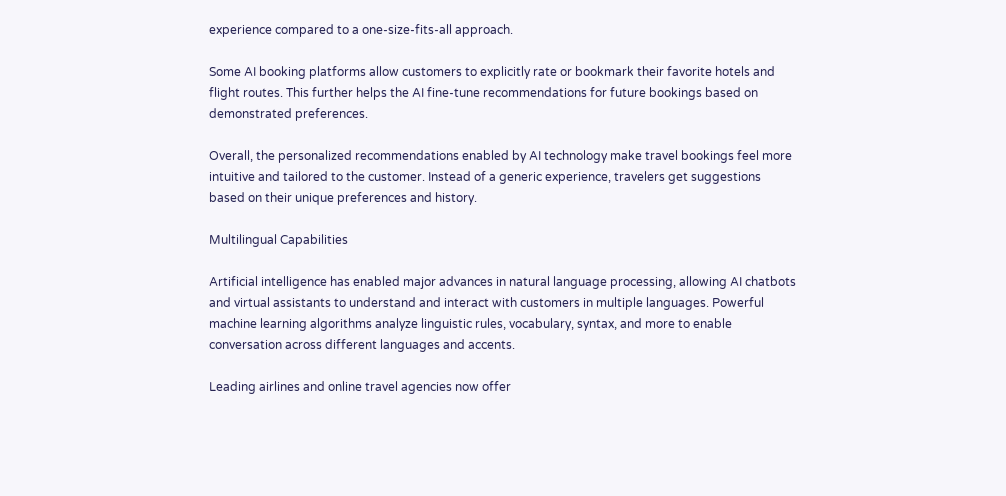experience compared to a one-size-fits-all approach.

Some AI booking platforms allow customers to explicitly rate or bookmark their favorite hotels and flight routes. This further helps the AI fine-tune recommendations for future bookings based on demonstrated preferences.

Overall, the personalized recommendations enabled by AI technology make travel bookings feel more intuitive and tailored to the customer. Instead of a generic experience, travelers get suggestions based on their unique preferences and history.

Multilingual Capabilities

Artificial intelligence has enabled major advances in natural language processing, allowing AI chatbots and virtual assistants to understand and interact with customers in multiple languages. Powerful machine learning algorithms analyze linguistic rules, vocabulary, syntax, and more to enable conversation across different languages and accents.

Leading airlines and online travel agencies now offer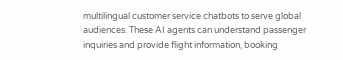multilingual customer service chatbots to serve global audiences. These AI agents can understand passenger inquiries and provide flight information, booking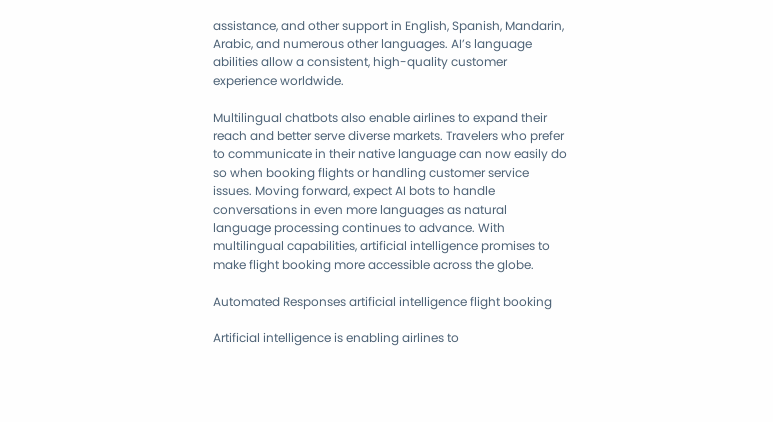assistance, and other support in English, Spanish, Mandarin, Arabic, and numerous other languages. AI’s language abilities allow a consistent, high-quality customer experience worldwide.

Multilingual chatbots also enable airlines to expand their reach and better serve diverse markets. Travelers who prefer to communicate in their native language can now easily do so when booking flights or handling customer service issues. Moving forward, expect AI bots to handle conversations in even more languages as natural language processing continues to advance. With multilingual capabilities, artificial intelligence promises to make flight booking more accessible across the globe.

Automated Responses artificial intelligence flight booking

Artificial intelligence is enabling airlines to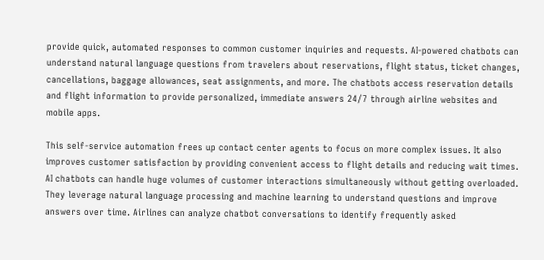provide quick, automated responses to common customer inquiries and requests. AI-powered chatbots can understand natural language questions from travelers about reservations, flight status, ticket changes, cancellations, baggage allowances, seat assignments, and more. The chatbots access reservation details and flight information to provide personalized, immediate answers 24/7 through airline websites and mobile apps.

This self-service automation frees up contact center agents to focus on more complex issues. It also improves customer satisfaction by providing convenient access to flight details and reducing wait times. AI chatbots can handle huge volumes of customer interactions simultaneously without getting overloaded. They leverage natural language processing and machine learning to understand questions and improve answers over time. Airlines can analyze chatbot conversations to identify frequently asked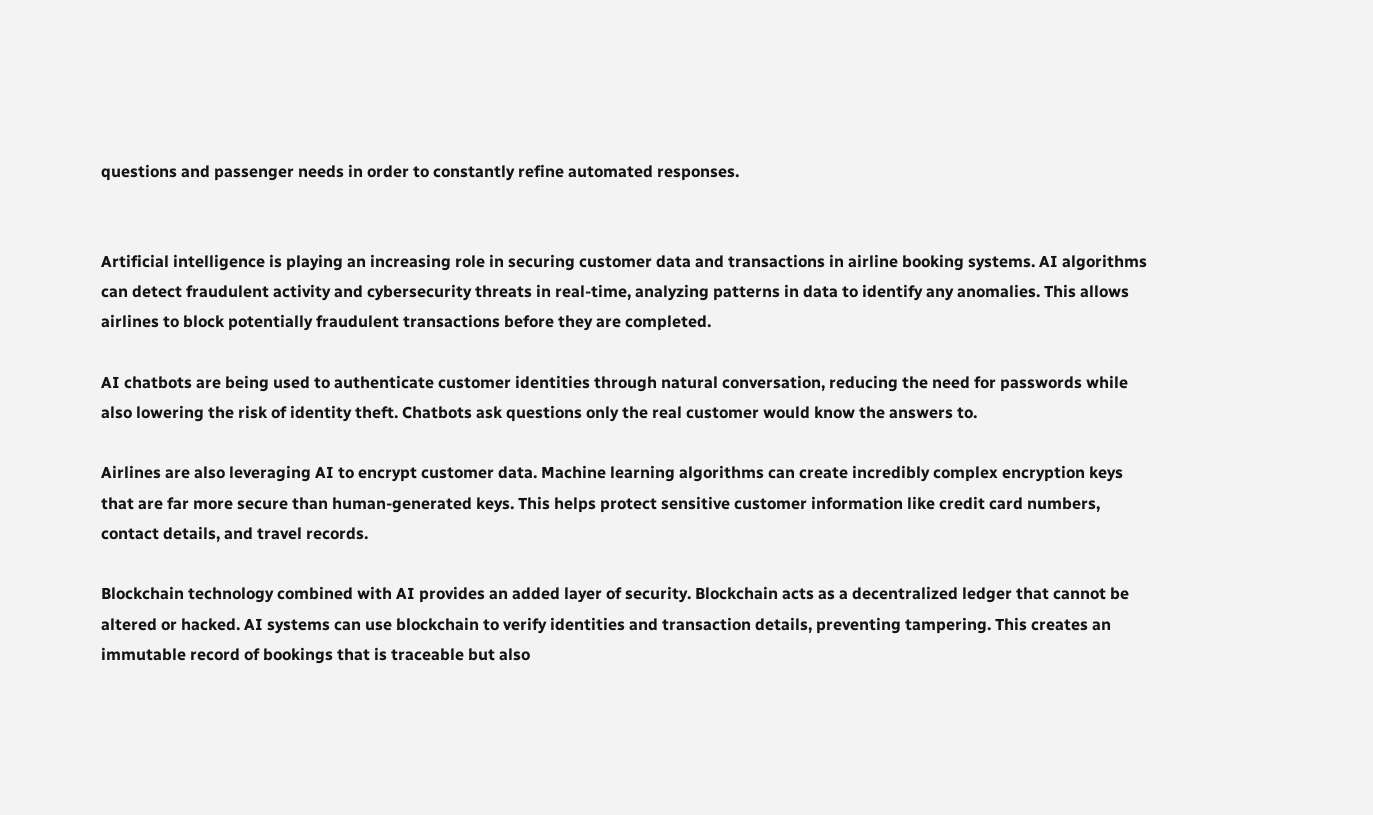questions and passenger needs in order to constantly refine automated responses.


Artificial intelligence is playing an increasing role in securing customer data and transactions in airline booking systems. AI algorithms can detect fraudulent activity and cybersecurity threats in real-time, analyzing patterns in data to identify any anomalies. This allows airlines to block potentially fraudulent transactions before they are completed.

AI chatbots are being used to authenticate customer identities through natural conversation, reducing the need for passwords while also lowering the risk of identity theft. Chatbots ask questions only the real customer would know the answers to.

Airlines are also leveraging AI to encrypt customer data. Machine learning algorithms can create incredibly complex encryption keys that are far more secure than human-generated keys. This helps protect sensitive customer information like credit card numbers, contact details, and travel records.

Blockchain technology combined with AI provides an added layer of security. Blockchain acts as a decentralized ledger that cannot be altered or hacked. AI systems can use blockchain to verify identities and transaction details, preventing tampering. This creates an immutable record of bookings that is traceable but also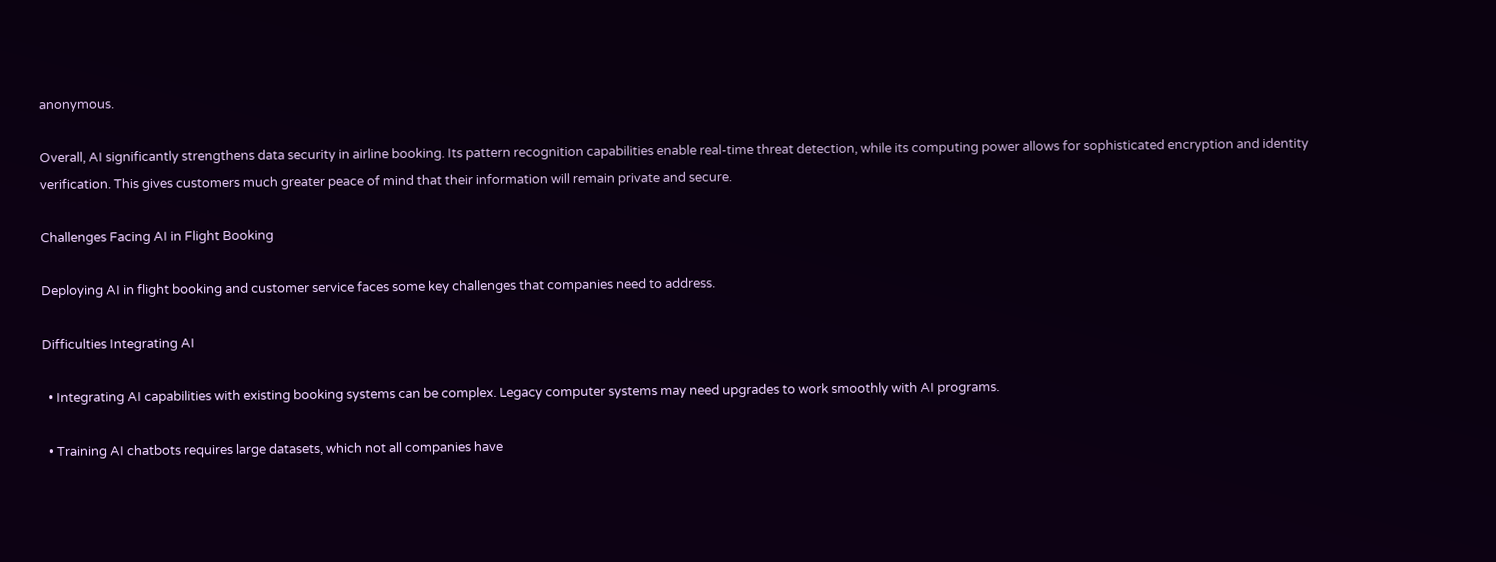anonymous.

Overall, AI significantly strengthens data security in airline booking. Its pattern recognition capabilities enable real-time threat detection, while its computing power allows for sophisticated encryption and identity verification. This gives customers much greater peace of mind that their information will remain private and secure.

Challenges Facing AI in Flight Booking

Deploying AI in flight booking and customer service faces some key challenges that companies need to address.

Difficulties Integrating AI

  • Integrating AI capabilities with existing booking systems can be complex. Legacy computer systems may need upgrades to work smoothly with AI programs.

  • Training AI chatbots requires large datasets, which not all companies have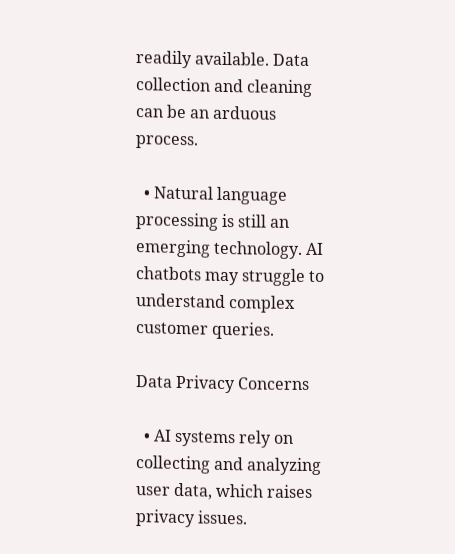readily available. Data collection and cleaning can be an arduous process.

  • Natural language processing is still an emerging technology. AI chatbots may struggle to understand complex customer queries.

Data Privacy Concerns

  • AI systems rely on collecting and analyzing user data, which raises privacy issues.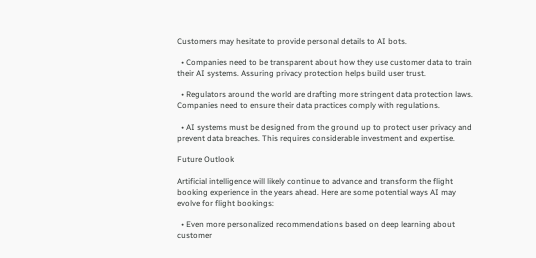Customers may hesitate to provide personal details to AI bots.

  • Companies need to be transparent about how they use customer data to train their AI systems. Assuring privacy protection helps build user trust.

  • Regulators around the world are drafting more stringent data protection laws. Companies need to ensure their data practices comply with regulations.

  • AI systems must be designed from the ground up to protect user privacy and prevent data breaches. This requires considerable investment and expertise.

Future Outlook

Artificial intelligence will likely continue to advance and transform the flight booking experience in the years ahead. Here are some potential ways AI may evolve for flight bookings:

  • Even more personalized recommendations based on deep learning about customer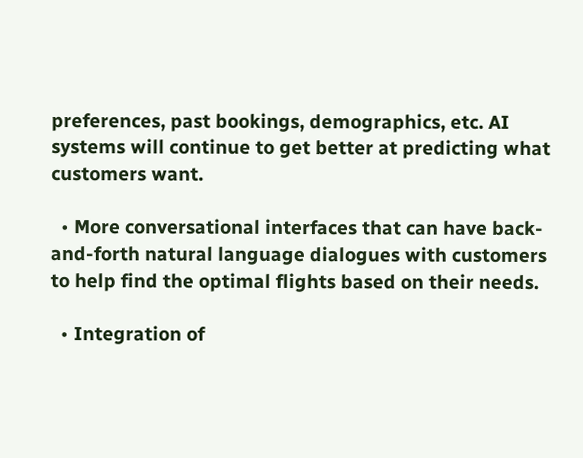preferences, past bookings, demographics, etc. AI systems will continue to get better at predicting what customers want.

  • More conversational interfaces that can have back-and-forth natural language dialogues with customers to help find the optimal flights based on their needs.

  • Integration of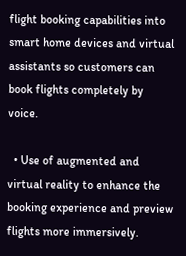flight booking capabilities into smart home devices and virtual assistants so customers can book flights completely by voice.

  • Use of augmented and virtual reality to enhance the booking experience and preview flights more immersively.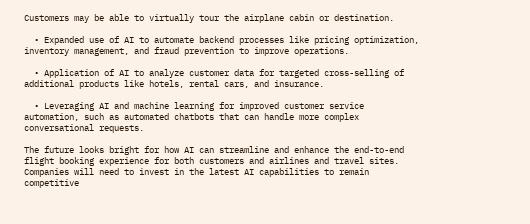Customers may be able to virtually tour the airplane cabin or destination.

  • Expanded use of AI to automate backend processes like pricing optimization, inventory management, and fraud prevention to improve operations.

  • Application of AI to analyze customer data for targeted cross-selling of additional products like hotels, rental cars, and insurance.

  • Leveraging AI and machine learning for improved customer service automation, such as automated chatbots that can handle more complex conversational requests.

The future looks bright for how AI can streamline and enhance the end-to-end flight booking experience for both customers and airlines and travel sites. Companies will need to invest in the latest AI capabilities to remain competitive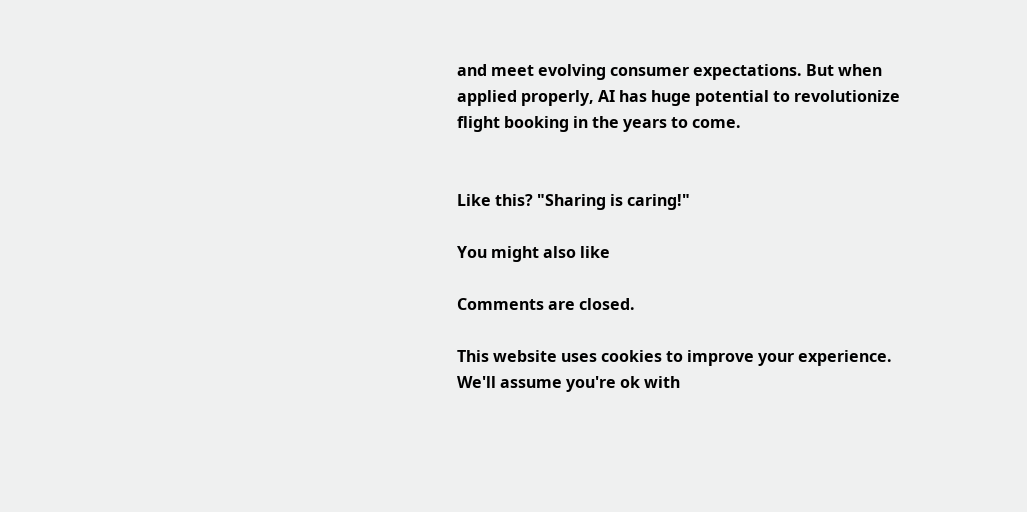and meet evolving consumer expectations. But when applied properly, AI has huge potential to revolutionize flight booking in the years to come.


Like this? "Sharing is caring!"

You might also like

Comments are closed.

This website uses cookies to improve your experience. We'll assume you're ok with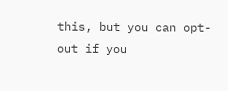this, but you can opt-out if you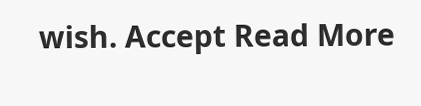wish. Accept Read More